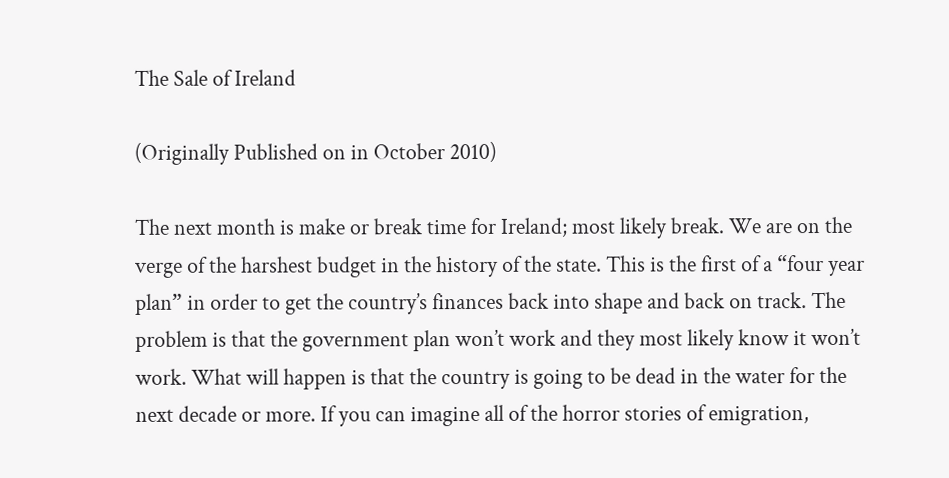The Sale of Ireland

(Originally Published on in October 2010)

The next month is make or break time for Ireland; most likely break. We are on the verge of the harshest budget in the history of the state. This is the first of a “four year plan” in order to get the country’s finances back into shape and back on track. The problem is that the government plan won’t work and they most likely know it won’t work. What will happen is that the country is going to be dead in the water for the next decade or more. If you can imagine all of the horror stories of emigration,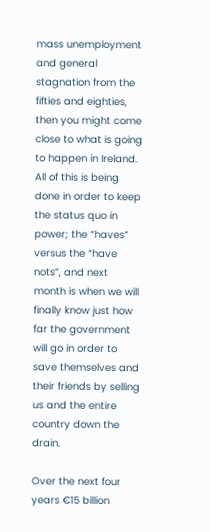mass unemployment and general stagnation from the fifties and eighties, then you might come close to what is going to happen in Ireland. All of this is being done in order to keep the status quo in power; the “haves” versus the “have nots”, and next month is when we will finally know just how far the government will go in order to save themselves and their friends by selling us and the entire country down the drain.

Over the next four years €15 billion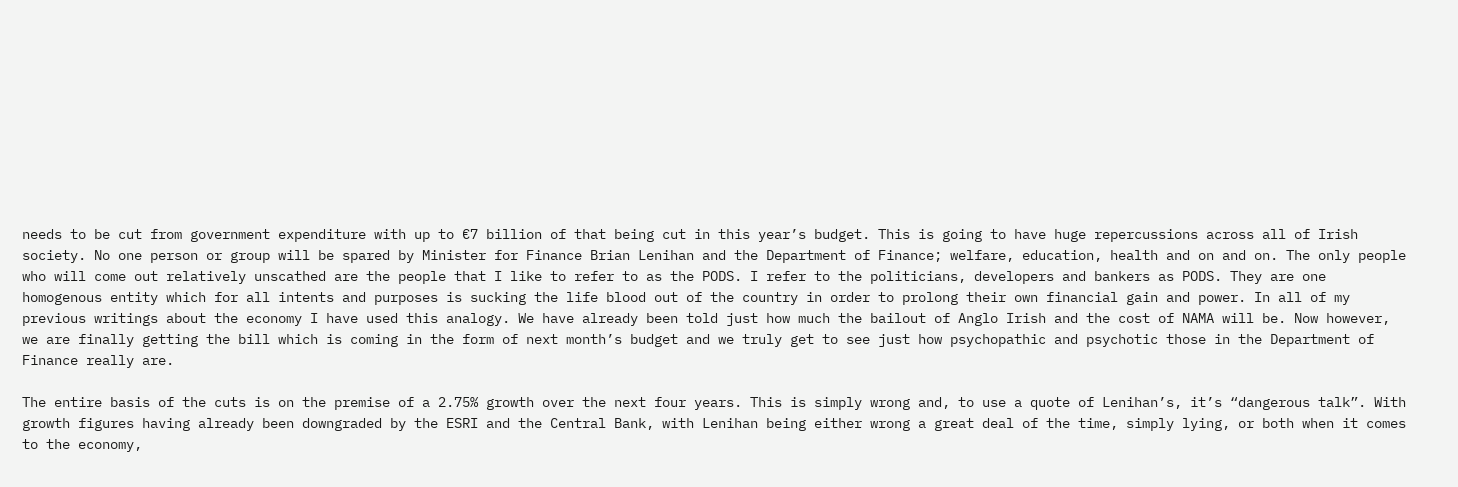needs to be cut from government expenditure with up to €7 billion of that being cut in this year’s budget. This is going to have huge repercussions across all of Irish society. No one person or group will be spared by Minister for Finance Brian Lenihan and the Department of Finance; welfare, education, health and on and on. The only people who will come out relatively unscathed are the people that I like to refer to as the PODS. I refer to the politicians, developers and bankers as PODS. They are one homogenous entity which for all intents and purposes is sucking the life blood out of the country in order to prolong their own financial gain and power. In all of my previous writings about the economy I have used this analogy. We have already been told just how much the bailout of Anglo Irish and the cost of NAMA will be. Now however, we are finally getting the bill which is coming in the form of next month’s budget and we truly get to see just how psychopathic and psychotic those in the Department of Finance really are.

The entire basis of the cuts is on the premise of a 2.75% growth over the next four years. This is simply wrong and, to use a quote of Lenihan’s, it’s “dangerous talk”. With growth figures having already been downgraded by the ESRI and the Central Bank, with Lenihan being either wrong a great deal of the time, simply lying, or both when it comes to the economy,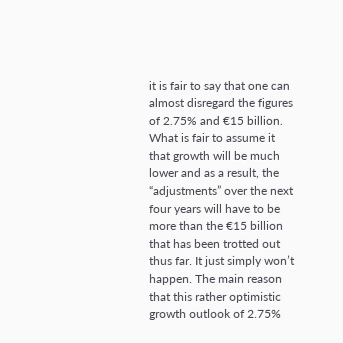it is fair to say that one can almost disregard the figures of 2.75% and €15 billion. What is fair to assume it that growth will be much lower and as a result, the “adjustments” over the next four years will have to be more than the €15 billion that has been trotted out thus far. It just simply won’t happen. The main reason that this rather optimistic growth outlook of 2.75%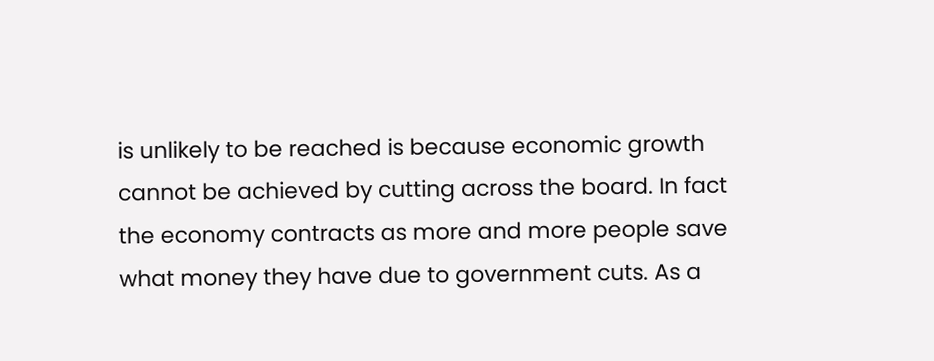is unlikely to be reached is because economic growth cannot be achieved by cutting across the board. In fact the economy contracts as more and more people save what money they have due to government cuts. As a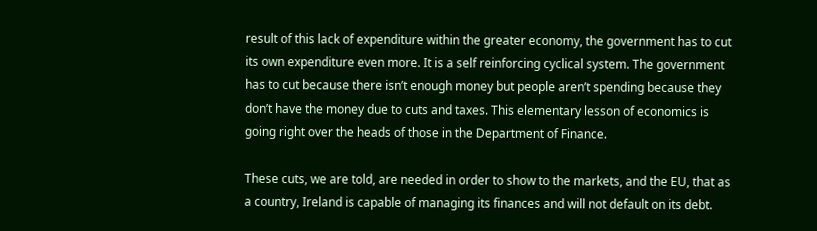result of this lack of expenditure within the greater economy, the government has to cut its own expenditure even more. It is a self reinforcing cyclical system. The government has to cut because there isn’t enough money but people aren’t spending because they don’t have the money due to cuts and taxes. This elementary lesson of economics is going right over the heads of those in the Department of Finance.

These cuts, we are told, are needed in order to show to the markets, and the EU, that as a country, Ireland is capable of managing its finances and will not default on its debt.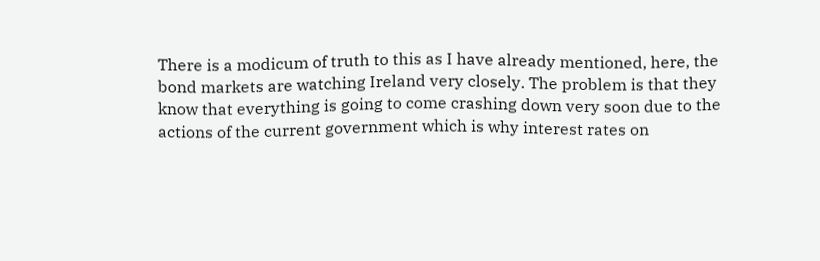There is a modicum of truth to this as I have already mentioned, here, the bond markets are watching Ireland very closely. The problem is that they know that everything is going to come crashing down very soon due to the actions of the current government which is why interest rates on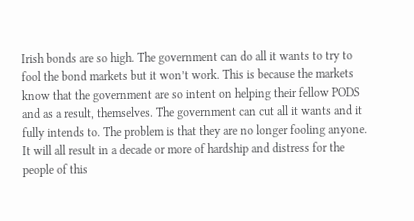Irish bonds are so high. The government can do all it wants to try to fool the bond markets but it won’t work. This is because the markets know that the government are so intent on helping their fellow PODS and as a result, themselves. The government can cut all it wants and it fully intends to. The problem is that they are no longer fooling anyone. It will all result in a decade or more of hardship and distress for the people of this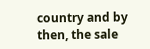country and by then, the sale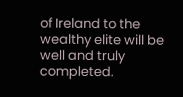of Ireland to the wealthy elite will be well and truly completed.